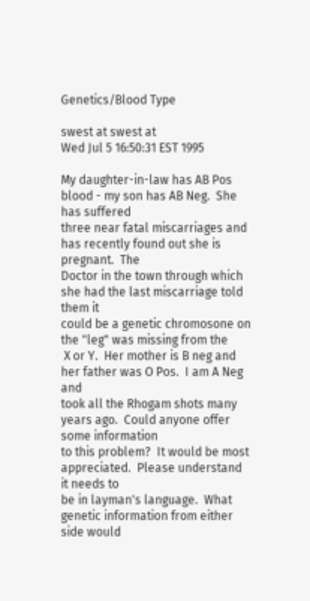Genetics/Blood Type

swest at swest at
Wed Jul 5 16:50:31 EST 1995

My daughter-in-law has AB Pos blood - my son has AB Neg.  She has suffered
three near fatal miscarriages and has recently found out she is pregnant.  The
Doctor in the town through which she had the last miscarriage told them it
could be a genetic chromosone on the "leg" was missing from the
 X or Y.  Her mother is B neg and her father was O Pos.  I am A Neg and
took all the Rhogam shots many years ago.  Could anyone offer some information
to this problem?  It would be most appreciated.  Please understand it needs to
be in layman's language.  What genetic information from either side would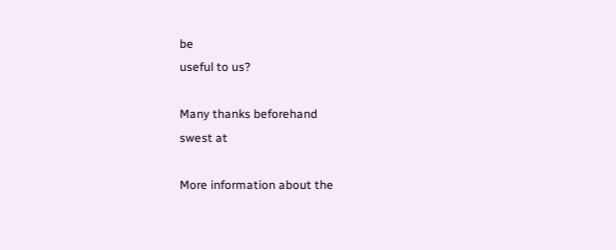be
useful to us?

Many thanks beforehand
swest at

More information about the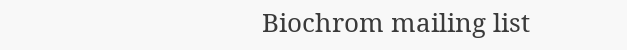Biochrom mailing list